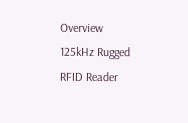Overview 125kHz Rugged RFID Reader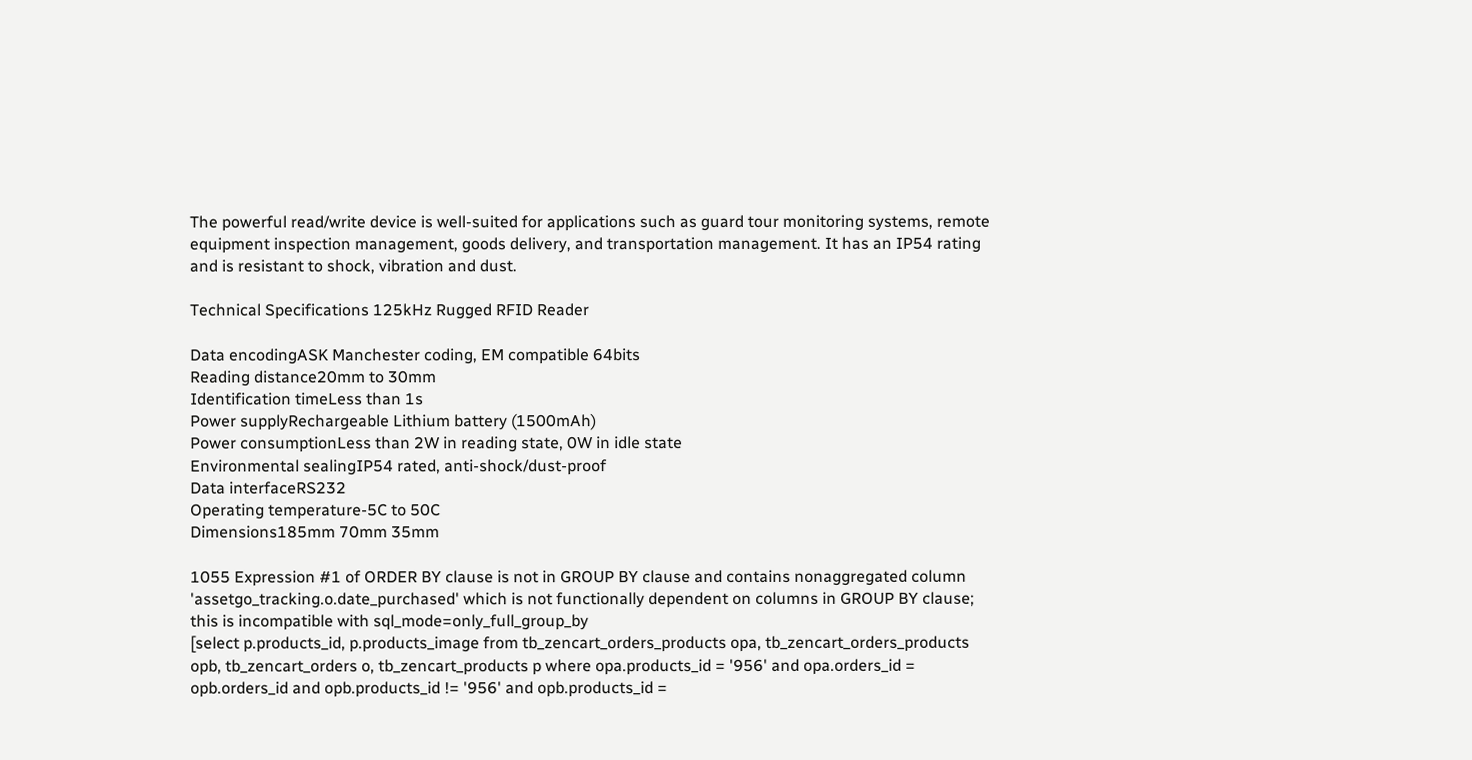The powerful read/write device is well-suited for applications such as guard tour monitoring systems, remote equipment inspection management, goods delivery, and transportation management. It has an IP54 rating and is resistant to shock, vibration and dust.

Technical Specifications 125kHz Rugged RFID Reader

Data encodingASK Manchester coding, EM compatible 64bits
Reading distance20mm to 30mm
Identification timeLess than 1s
Power supplyRechargeable Lithium battery (1500mAh)
Power consumptionLess than 2W in reading state, 0W in idle state
Environmental sealingIP54 rated, anti-shock/dust-proof
Data interfaceRS232
Operating temperature-5C to 50C
Dimensions185mm 70mm 35mm

1055 Expression #1 of ORDER BY clause is not in GROUP BY clause and contains nonaggregated column 'assetgo_tracking.o.date_purchased' which is not functionally dependent on columns in GROUP BY clause; this is incompatible with sql_mode=only_full_group_by
[select p.products_id, p.products_image from tb_zencart_orders_products opa, tb_zencart_orders_products opb, tb_zencart_orders o, tb_zencart_products p where opa.products_id = '956' and opa.orders_id = opb.orders_id and opb.products_id != '956' and opb.products_id =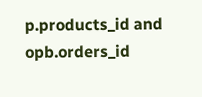p.products_id and opb.orders_id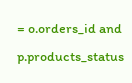= o.orders_id and p.products_status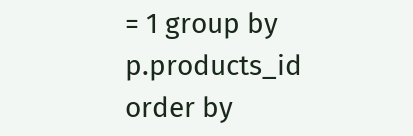= 1 group by p.products_id order by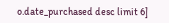o.date_purchased desc limit 6]